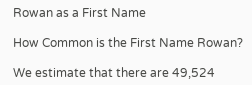Rowan as a First Name

How Common is the First Name Rowan?

We estimate that there are 49,524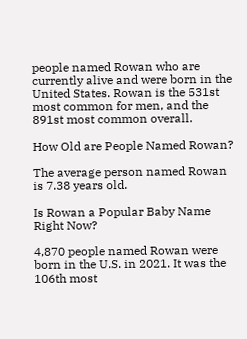people named Rowan who are currently alive and were born in the United States. Rowan is the 531st most common for men, and the 891st most common overall.

How Old are People Named Rowan?

The average person named Rowan is 7.38 years old.

Is Rowan a Popular Baby Name Right Now?

4,870 people named Rowan were born in the U.S. in 2021. It was the 106th most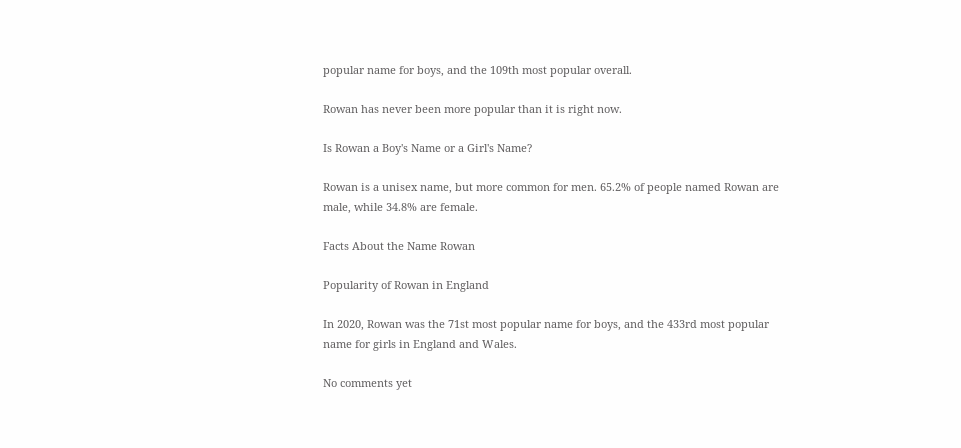popular name for boys, and the 109th most popular overall.

Rowan has never been more popular than it is right now.

Is Rowan a Boy's Name or a Girl's Name?

Rowan is a unisex name, but more common for men. 65.2% of people named Rowan are male, while 34.8% are female.

Facts About the Name Rowan

Popularity of Rowan in England

In 2020, Rowan was the 71st most popular name for boys, and the 433rd most popular name for girls in England and Wales.

No comments yet